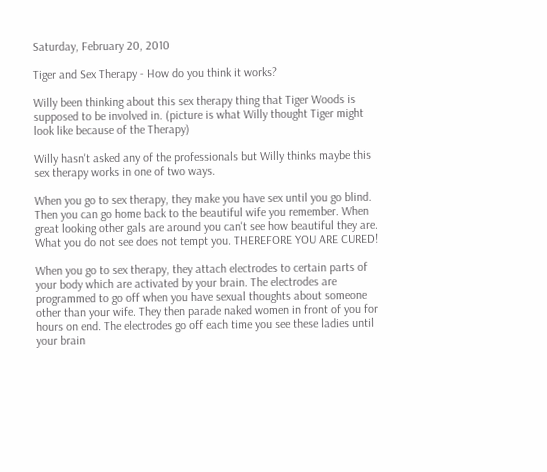Saturday, February 20, 2010

Tiger and Sex Therapy - How do you think it works?

Willy been thinking about this sex therapy thing that Tiger Woods is supposed to be involved in. (picture is what Willy thought Tiger might look like because of the Therapy)

Willy hasn't asked any of the professionals but Willy thinks maybe this sex therapy works in one of two ways.

When you go to sex therapy, they make you have sex until you go blind. Then you can go home back to the beautiful wife you remember. When great looking other gals are around you can't see how beautiful they are. What you do not see does not tempt you. THEREFORE YOU ARE CURED!

When you go to sex therapy, they attach electrodes to certain parts of your body which are activated by your brain. The electrodes are programmed to go off when you have sexual thoughts about someone other than your wife. They then parade naked women in front of you for hours on end. The electrodes go off each time you see these ladies until your brain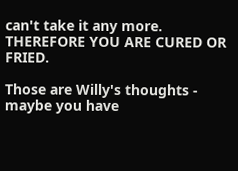can't take it any more. THEREFORE YOU ARE CURED OR FRIED.

Those are Willy's thoughts - maybe you have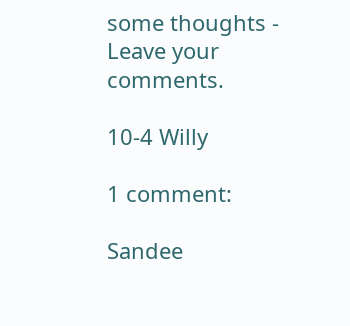some thoughts - Leave your comments.

10-4 Willy

1 comment:

Sandee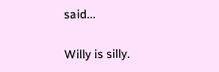said...

Willy is silly.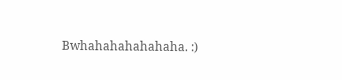Bwhahahahahahaha. :)